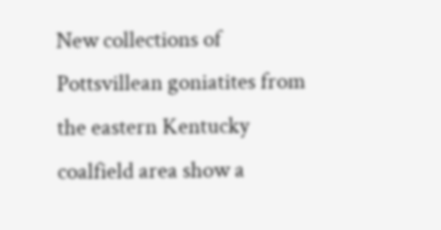New collections of Pottsvillean goniatites from the eastern Kentucky coalfield area show a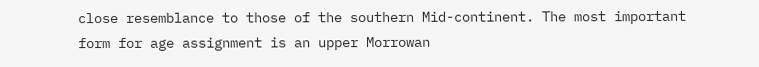close resemblance to those of the southern Mid-continent. The most important form for age assignment is an upper Morrowan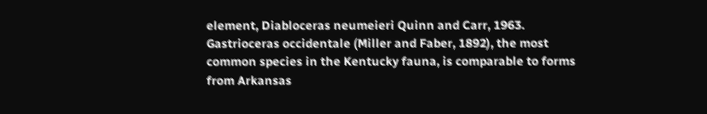element, Diabloceras neumeieri Quinn and Carr, 1963. Gastrioceras occidentale (Miller and Faber, 1892), the most common species in the Kentucky fauna, is comparable to forms from Arkansas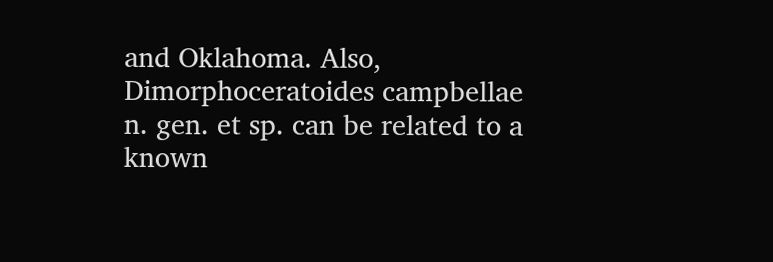and Oklahoma. Also, Dimorphoceratoides campbellae n. gen. et sp. can be related to a known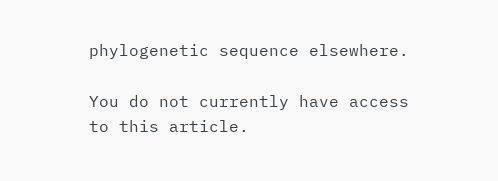phylogenetic sequence elsewhere.

You do not currently have access to this article.